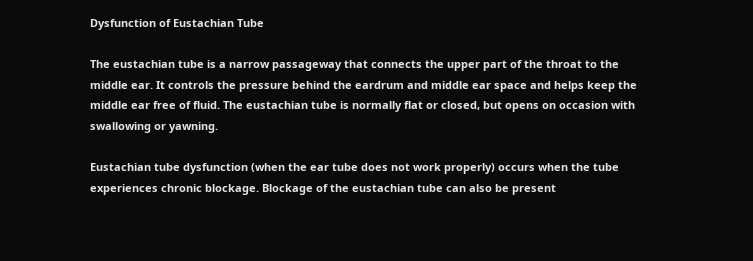Dysfunction of Eustachian Tube

The eustachian tube is a narrow passageway that connects the upper part of the throat to the middle ear. It controls the pressure behind the eardrum and middle ear space and helps keep the middle ear free of fluid. The eustachian tube is normally flat or closed, but opens on occasion with swallowing or yawning.

Eustachian tube dysfunction (when the ear tube does not work properly) occurs when the tube experiences chronic blockage. Blockage of the eustachian tube can also be present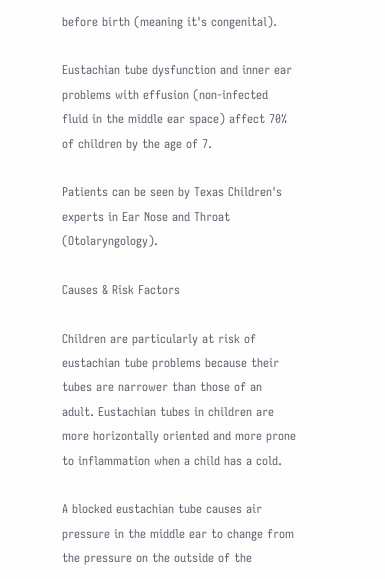before birth (meaning it's congenital).

Eustachian tube dysfunction and inner ear problems with effusion (non-infected fluid in the middle ear space) affect 70% of children by the age of 7.

Patients can be seen by Texas Children's experts in Ear Nose and Throat (Otolaryngology).

Causes & Risk Factors

Children are particularly at risk of eustachian tube problems because their tubes are narrower than those of an adult. Eustachian tubes in children are more horizontally oriented and more prone to inflammation when a child has a cold.

A blocked eustachian tube causes air pressure in the middle ear to change from the pressure on the outside of the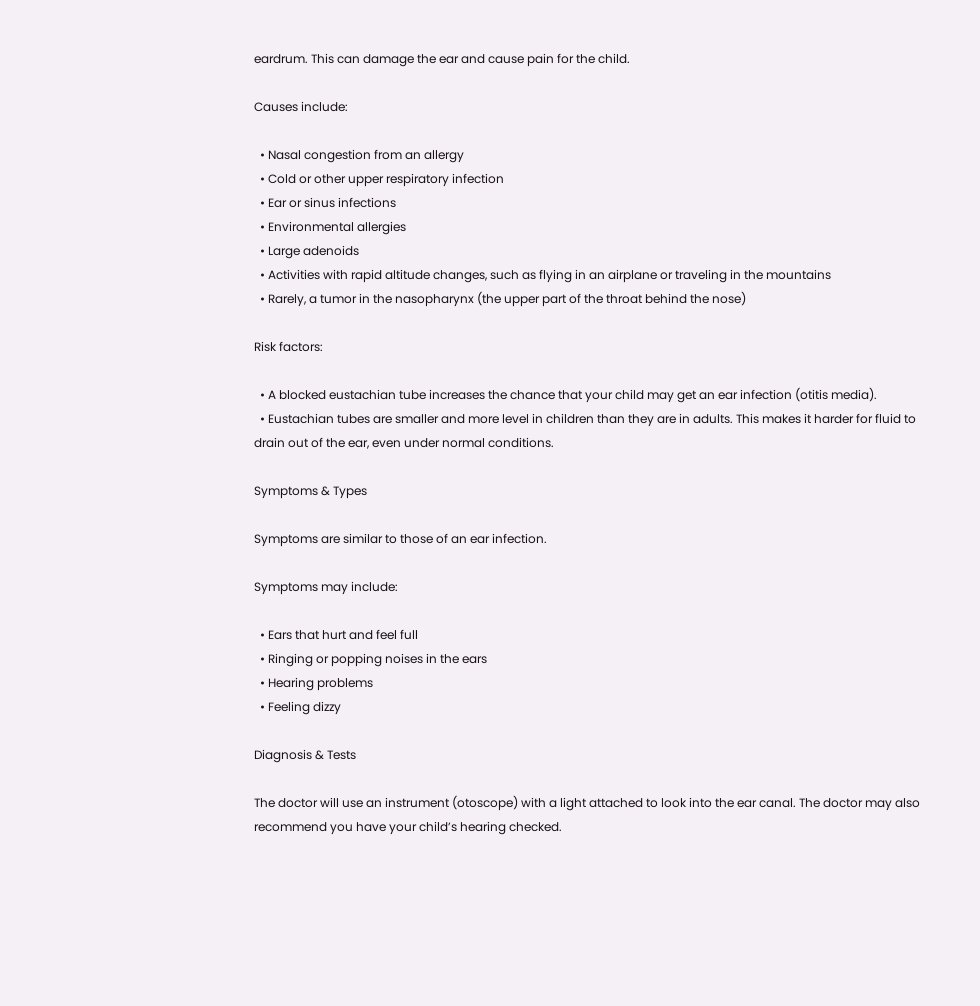eardrum. This can damage the ear and cause pain for the child.

Causes include:

  • Nasal congestion from an allergy
  • Cold or other upper respiratory infection
  • Ear or sinus infections
  • Environmental allergies
  • Large adenoids
  • Activities with rapid altitude changes, such as flying in an airplane or traveling in the mountains
  • Rarely, a tumor in the nasopharynx (the upper part of the throat behind the nose)

Risk factors:

  • A blocked eustachian tube increases the chance that your child may get an ear infection (otitis media).
  • Eustachian tubes are smaller and more level in children than they are in adults. This makes it harder for fluid to drain out of the ear, even under normal conditions.

Symptoms & Types

Symptoms are similar to those of an ear infection.

Symptoms may include:

  • Ears that hurt and feel full
  • Ringing or popping noises in the ears
  • Hearing problems
  • Feeling dizzy

Diagnosis & Tests

The doctor will use an instrument (otoscope) with a light attached to look into the ear canal. The doctor may also recommend you have your child’s hearing checked.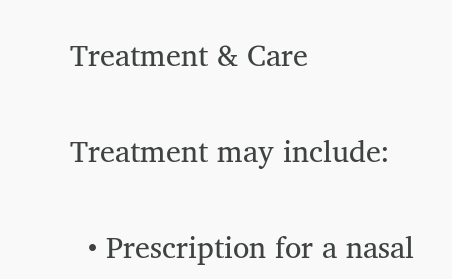Treatment & Care

Treatment may include:

  • Prescription for a nasal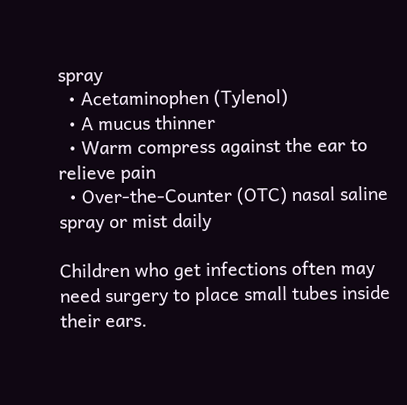spray
  • Acetaminophen (Tylenol)
  • A mucus thinner
  • Warm compress against the ear to relieve pain
  • Over-the-Counter (OTC) nasal saline spray or mist daily

Children who get infections often may need surgery to place small tubes inside their ears.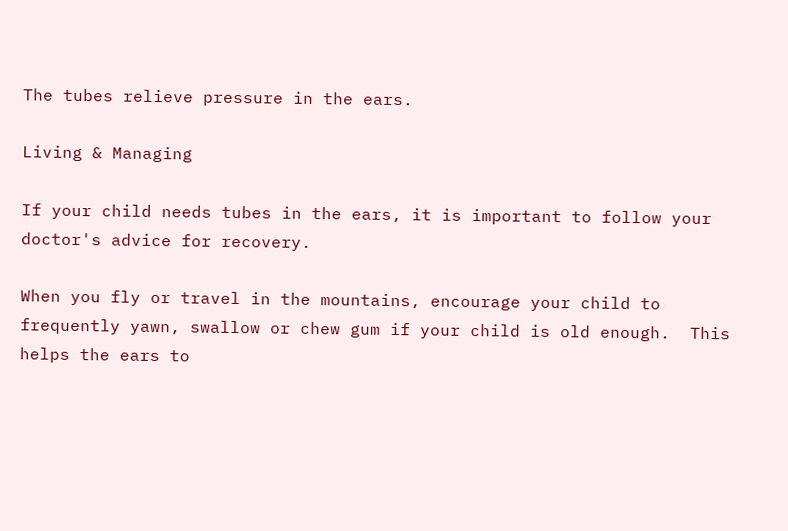The tubes relieve pressure in the ears.

Living & Managing

If your child needs tubes in the ears, it is important to follow your doctor's advice for recovery.

When you fly or travel in the mountains, encourage your child to frequently yawn, swallow or chew gum if your child is old enough.  This helps the ears to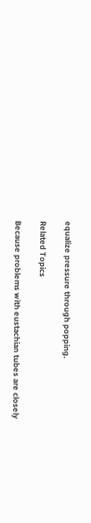equalize pressure through popping.

Related Topics

Because problems with eustachian tubes are closely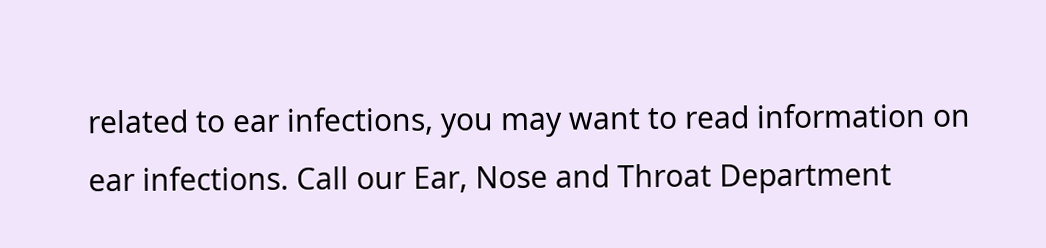related to ear infections, you may want to read information on ear infections. Call our Ear, Nose and Throat Department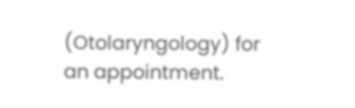(Otolaryngology) for an appointment.